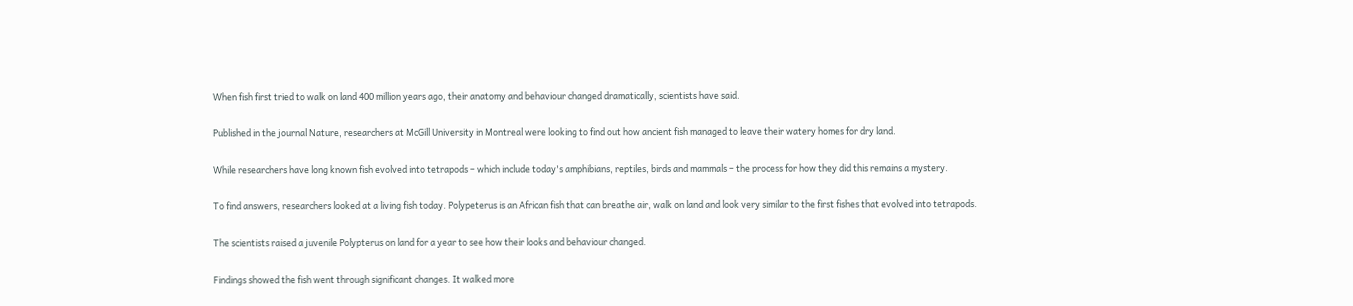When fish first tried to walk on land 400 million years ago, their anatomy and behaviour changed dramatically, scientists have said.

Published in the journal Nature, researchers at McGill University in Montreal were looking to find out how ancient fish managed to leave their watery homes for dry land.

While researchers have long known fish evolved into tetrapods – which include today's amphibians, reptiles, birds and mammals – the process for how they did this remains a mystery.

To find answers, researchers looked at a living fish today. Polypeterus is an African fish that can breathe air, walk on land and look very similar to the first fishes that evolved into tetrapods.

The scientists raised a juvenile Polypterus on land for a year to see how their looks and behaviour changed.

Findings showed the fish went through significant changes. It walked more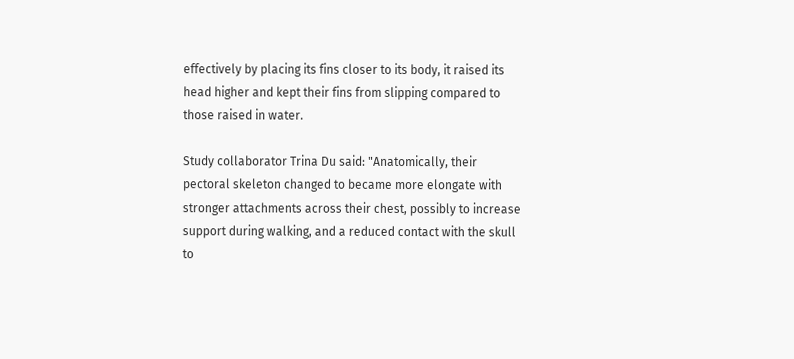effectively by placing its fins closer to its body, it raised its head higher and kept their fins from slipping compared to those raised in water.

Study collaborator Trina Du said: "Anatomically, their pectoral skeleton changed to became more elongate with stronger attachments across their chest, possibly to increase support during walking, and a reduced contact with the skull to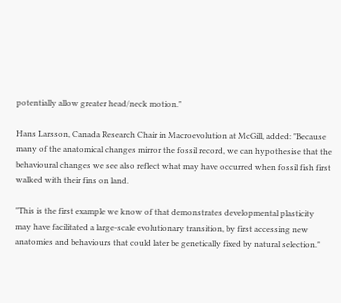potentially allow greater head/neck motion."

Hans Larsson, Canada Research Chair in Macroevolution at McGill, added: "Because many of the anatomical changes mirror the fossil record, we can hypothesise that the behavioural changes we see also reflect what may have occurred when fossil fish first walked with their fins on land.

"This is the first example we know of that demonstrates developmental plasticity may have facilitated a large-scale evolutionary transition, by first accessing new anatomies and behaviours that could later be genetically fixed by natural selection."